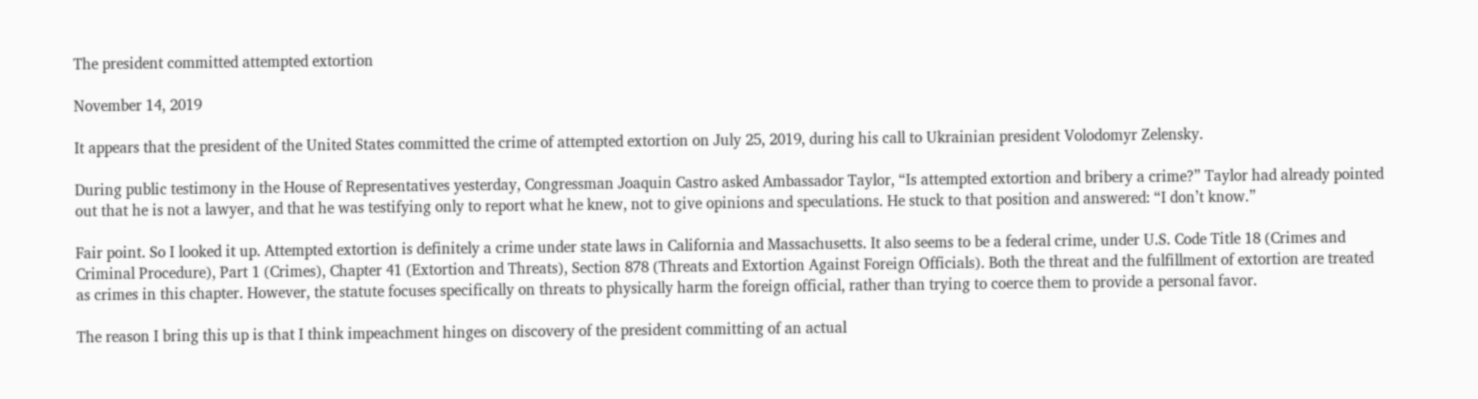The president committed attempted extortion

November 14, 2019

It appears that the president of the United States committed the crime of attempted extortion on July 25, 2019, during his call to Ukrainian president Volodomyr Zelensky.

During public testimony in the House of Representatives yesterday, Congressman Joaquin Castro asked Ambassador Taylor, “Is attempted extortion and bribery a crime?” Taylor had already pointed out that he is not a lawyer, and that he was testifying only to report what he knew, not to give opinions and speculations. He stuck to that position and answered: “I don’t know.”

Fair point. So I looked it up. Attempted extortion is definitely a crime under state laws in California and Massachusetts. It also seems to be a federal crime, under U.S. Code Title 18 (Crimes and Criminal Procedure), Part 1 (Crimes), Chapter 41 (Extortion and Threats), Section 878 (Threats and Extortion Against Foreign Officials). Both the threat and the fulfillment of extortion are treated as crimes in this chapter. However, the statute focuses specifically on threats to physically harm the foreign official, rather than trying to coerce them to provide a personal favor.

The reason I bring this up is that I think impeachment hinges on discovery of the president committing of an actual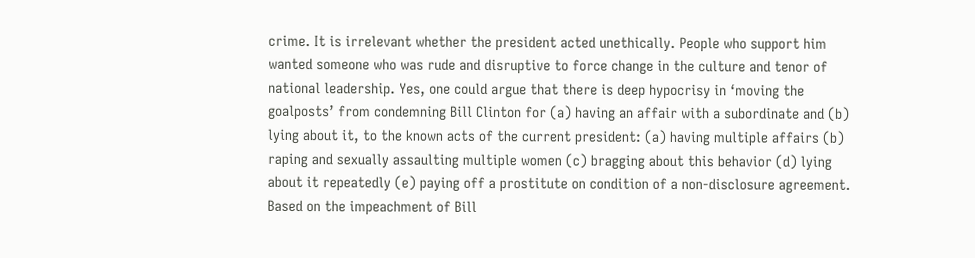crime. It is irrelevant whether the president acted unethically. People who support him wanted someone who was rude and disruptive to force change in the culture and tenor of national leadership. Yes, one could argue that there is deep hypocrisy in ‘moving the goalposts’ from condemning Bill Clinton for (a) having an affair with a subordinate and (b) lying about it, to the known acts of the current president: (a) having multiple affairs (b) raping and sexually assaulting multiple women (c) bragging about this behavior (d) lying about it repeatedly (e) paying off a prostitute on condition of a non-disclosure agreement. Based on the impeachment of Bill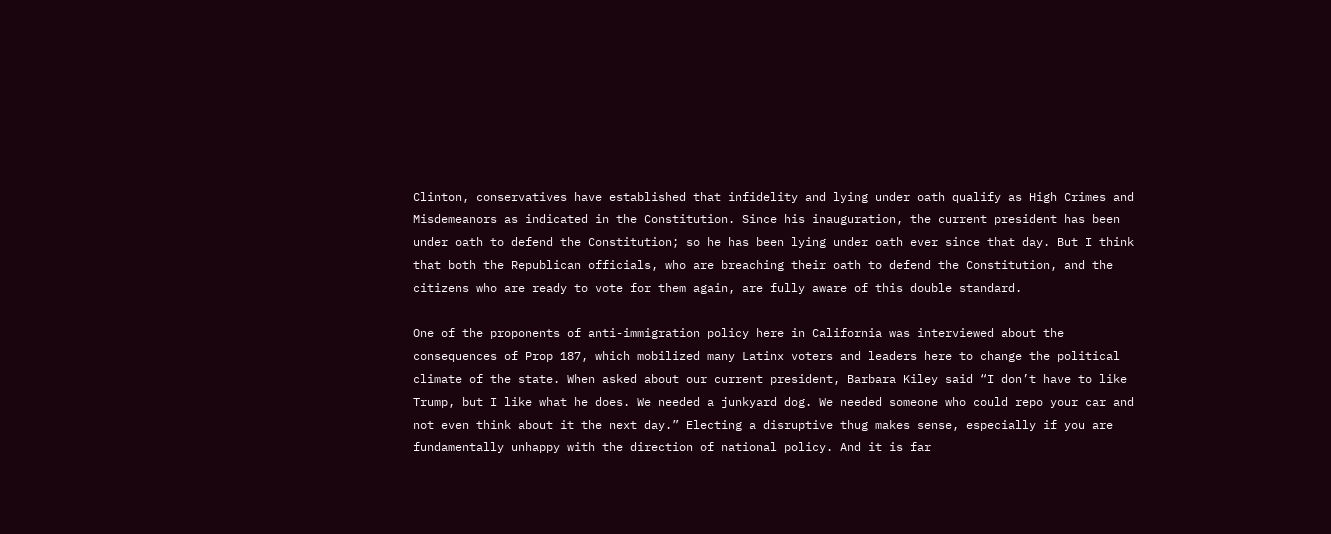Clinton, conservatives have established that infidelity and lying under oath qualify as High Crimes and Misdemeanors as indicated in the Constitution. Since his inauguration, the current president has been under oath to defend the Constitution; so he has been lying under oath ever since that day. But I think that both the Republican officials, who are breaching their oath to defend the Constitution, and the citizens who are ready to vote for them again, are fully aware of this double standard.

One of the proponents of anti-immigration policy here in California was interviewed about the consequences of Prop 187, which mobilized many Latinx voters and leaders here to change the political climate of the state. When asked about our current president, Barbara Kiley said “I don’t have to like Trump, but I like what he does. We needed a junkyard dog. We needed someone who could repo your car and not even think about it the next day.” Electing a disruptive thug makes sense, especially if you are fundamentally unhappy with the direction of national policy. And it is far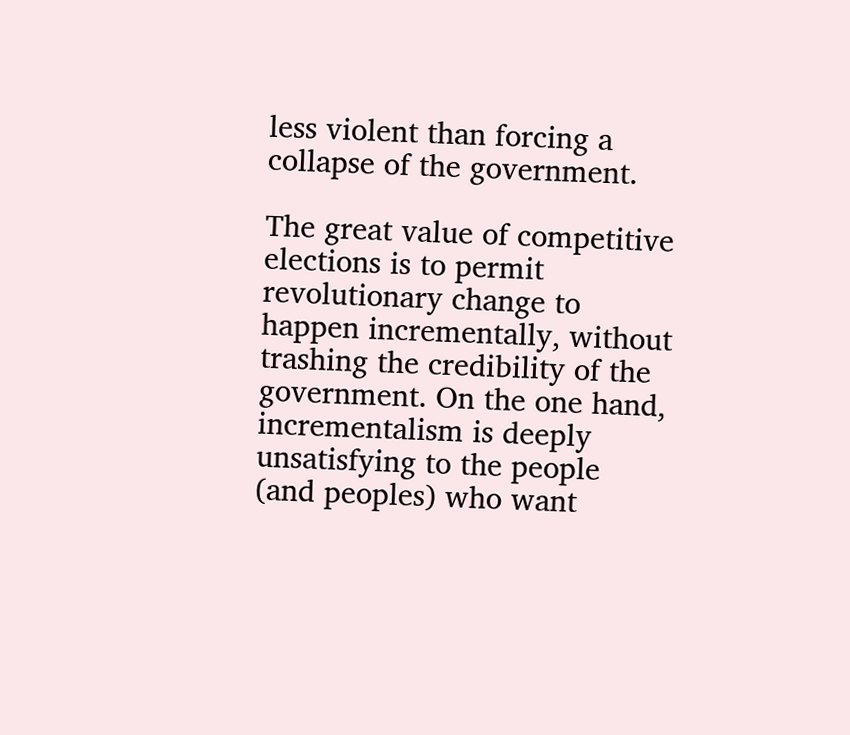less violent than forcing a collapse of the government.

The great value of competitive elections is to permit revolutionary change to happen incrementally, without trashing the credibility of the government. On the one hand, incrementalism is deeply unsatisfying to the people (and peoples) who want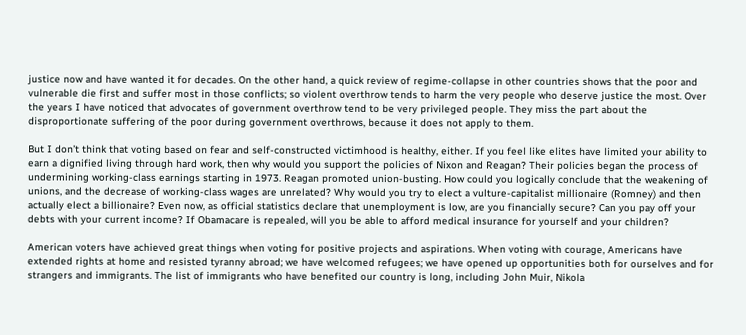justice now and have wanted it for decades. On the other hand, a quick review of regime-collapse in other countries shows that the poor and vulnerable die first and suffer most in those conflicts; so violent overthrow tends to harm the very people who deserve justice the most. Over the years I have noticed that advocates of government overthrow tend to be very privileged people. They miss the part about the disproportionate suffering of the poor during government overthrows, because it does not apply to them.

But I don’t think that voting based on fear and self-constructed victimhood is healthy, either. If you feel like elites have limited your ability to earn a dignified living through hard work, then why would you support the policies of Nixon and Reagan? Their policies began the process of undermining working-class earnings starting in 1973. Reagan promoted union-busting. How could you logically conclude that the weakening of unions, and the decrease of working-class wages are unrelated? Why would you try to elect a vulture-capitalist millionaire (Romney) and then actually elect a billionaire? Even now, as official statistics declare that unemployment is low, are you financially secure? Can you pay off your debts with your current income? If Obamacare is repealed, will you be able to afford medical insurance for yourself and your children?

American voters have achieved great things when voting for positive projects and aspirations. When voting with courage, Americans have extended rights at home and resisted tyranny abroad; we have welcomed refugees; we have opened up opportunities both for ourselves and for strangers and immigrants. The list of immigrants who have benefited our country is long, including John Muir, Nikola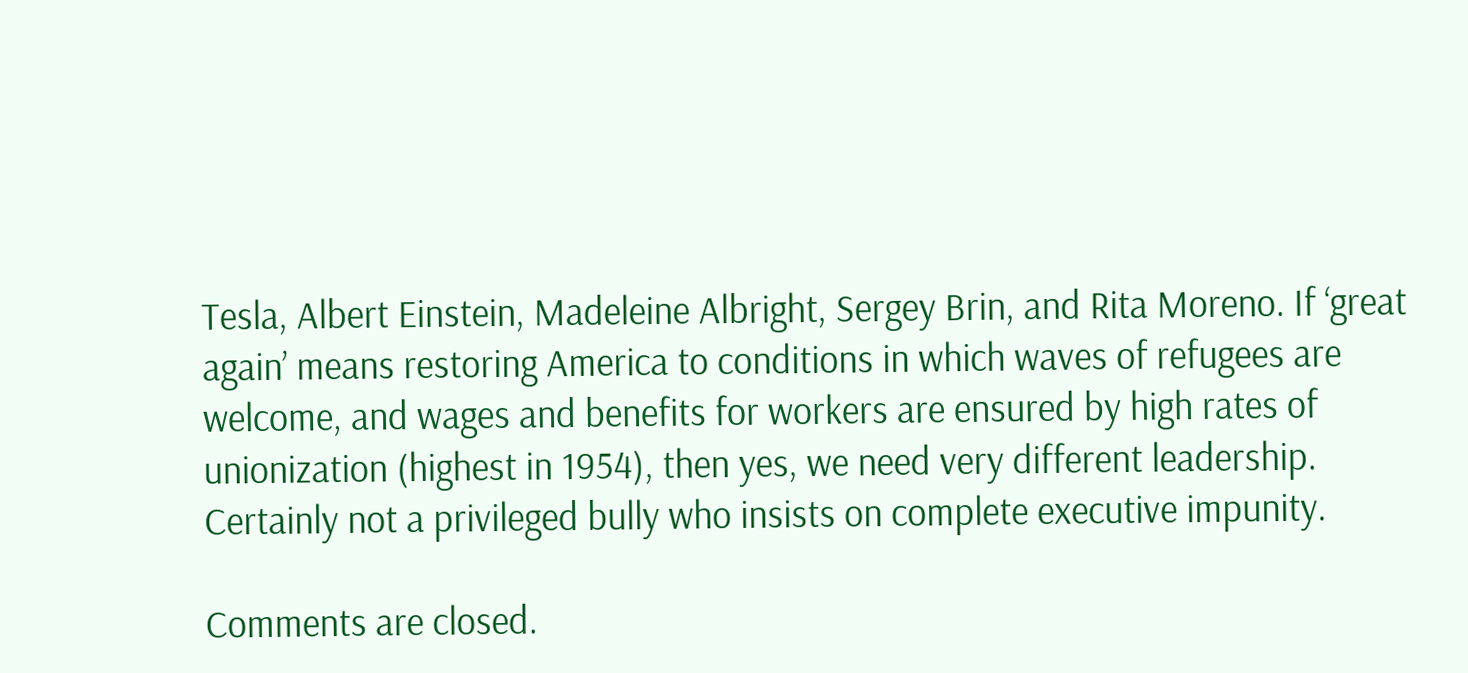Tesla, Albert Einstein, Madeleine Albright, Sergey Brin, and Rita Moreno. If ‘great again’ means restoring America to conditions in which waves of refugees are welcome, and wages and benefits for workers are ensured by high rates of unionization (highest in 1954), then yes, we need very different leadership. Certainly not a privileged bully who insists on complete executive impunity.

Comments are closed.